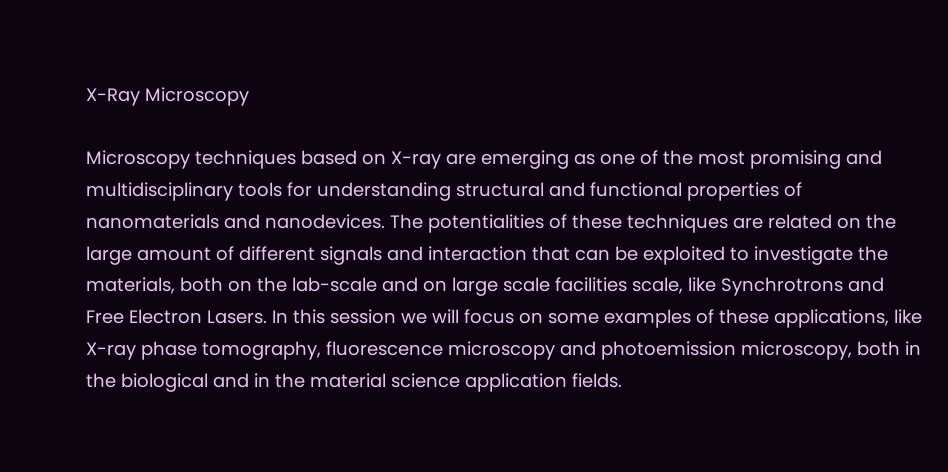X-Ray Microscopy

Microscopy techniques based on X-ray are emerging as one of the most promising and multidisciplinary tools for understanding structural and functional properties of nanomaterials and nanodevices. The potentialities of these techniques are related on the large amount of different signals and interaction that can be exploited to investigate the materials, both on the lab-scale and on large scale facilities scale, like Synchrotrons and Free Electron Lasers. In this session we will focus on some examples of these applications, like X-ray phase tomography, fluorescence microscopy and photoemission microscopy, both in the biological and in the material science application fields.